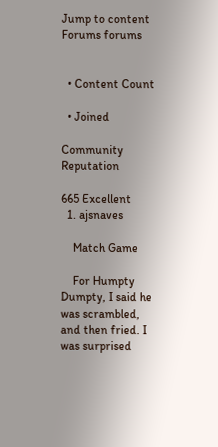Jump to content
Forums forums


  • Content Count

  • Joined

Community Reputation

665 Excellent
  1. ajsnaves

    Match Game

    For Humpty Dumpty, I said he was scrambled, and then fried. I was surprised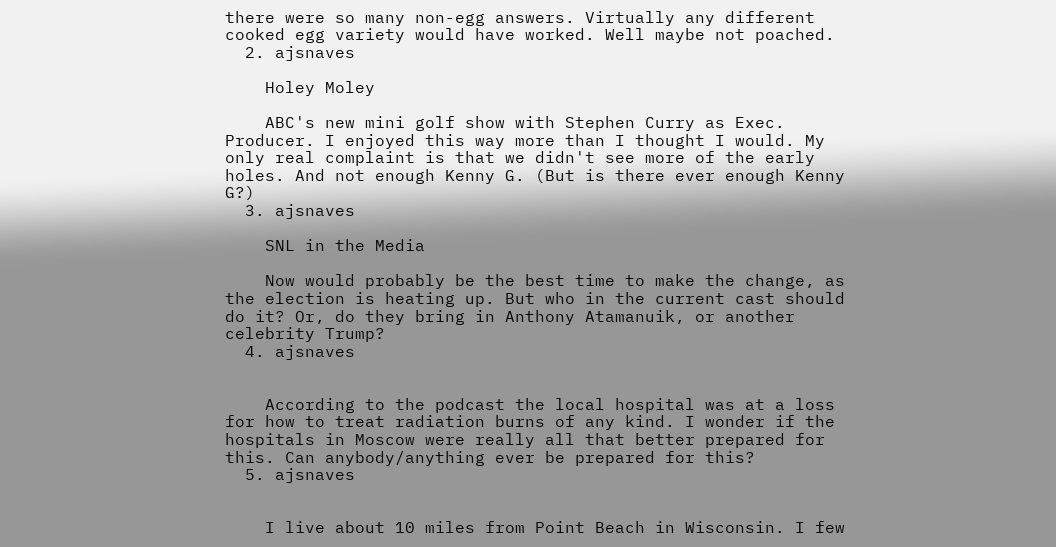there were so many non-egg answers. Virtually any different cooked egg variety would have worked. Well maybe not poached.
  2. ajsnaves

    Holey Moley

    ABC's new mini golf show with Stephen Curry as Exec. Producer. I enjoyed this way more than I thought I would. My only real complaint is that we didn't see more of the early holes. And not enough Kenny G. (But is there ever enough Kenny G?)
  3. ajsnaves

    SNL in the Media

    Now would probably be the best time to make the change, as the election is heating up. But who in the current cast should do it? Or, do they bring in Anthony Atamanuik, or another celebrity Trump?
  4. ajsnaves


    According to the podcast the local hospital was at a loss for how to treat radiation burns of any kind. I wonder if the hospitals in Moscow were really all that better prepared for this. Can anybody/anything ever be prepared for this?
  5. ajsnaves


    I live about 10 miles from Point Beach in Wisconsin. I few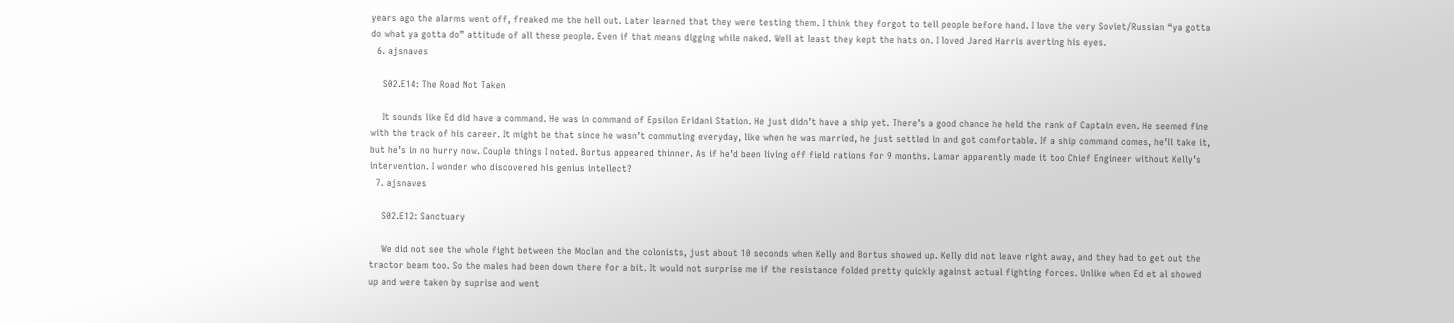years ago the alarms went off, freaked me the hell out. Later learned that they were testing them. I think they forgot to tell people before hand. I love the very Soviet/Russian “ya gotta do what ya gotta do” attitude of all these people. Even if that means digging while naked. Well at least they kept the hats on. I loved Jared Harris averting his eyes.
  6. ajsnaves

    S02.E14: The Road Not Taken

    It sounds like Ed did have a command. He was in command of Epsilon Eridani Station. He just didn’t have a ship yet. There’s a good chance he held the rank of Captain even. He seemed fine with the track of his career. It might be that since he wasn’t commuting everyday, like when he was married, he just settled in and got comfortable. If a ship command comes, he’ll take it, but he’s in no hurry now. Couple things I noted. Bortus appeared thinner. As if he’d been living off field rations for 9 months. Lamar apparently made it too Chief Engineer without Kelly’s intervention. I wonder who discovered his genius intellect?
  7. ajsnaves

    S02.E12: Sanctuary

    We did not see the whole fight between the Moclan and the colonists, just about 10 seconds when Kelly and Bortus showed up. Kelly did not leave right away, and they had to get out the tractor beam too. So the males had been down there for a bit. It would not surprise me if the resistance folded pretty quickly against actual fighting forces. Unlike when Ed et al showed up and were taken by suprise and went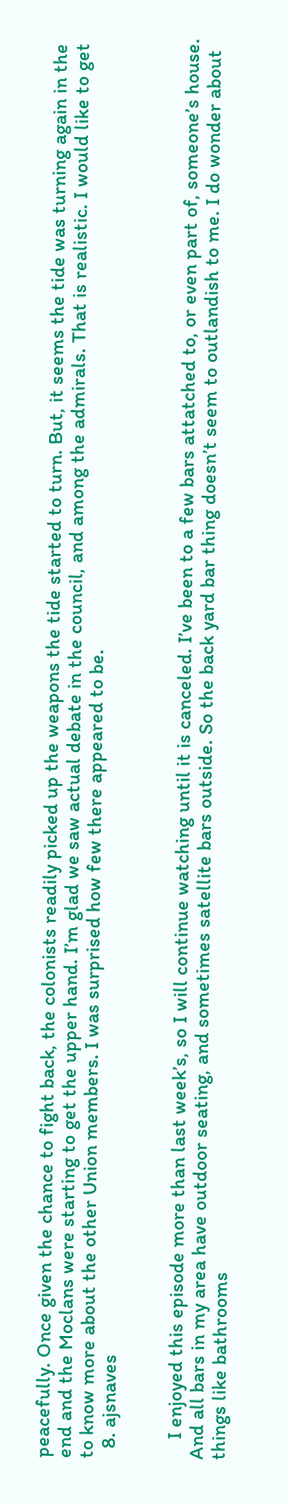peacefully. Once given the chance to fight back, the colonists readily picked up the weapons the tide started to turn. But, it seems the tide was turning again in the end and the Moclans were starting to get the upper hand. I’m glad we saw actual debate in the council, and among the admirals. That is realistic. I would like to get to know more about the other Union members. I was surprised how few there appeared to be.
  8. ajsnaves


    I enjoyed this episode more than last week’s, so I will continue watching until it is canceled. I’ve been to a few bars attatched to, or even part of, someone’s house. And all bars in my area have outdoor seating, and sometimes satellite bars outside. So the back yard bar thing doesn’t seem to outlandish to me. I do wonder about things like bathrooms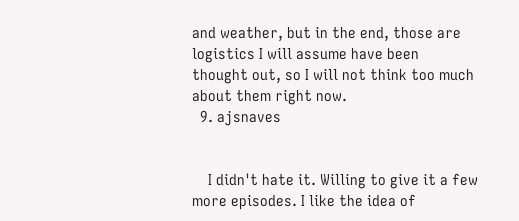and weather, but in the end, those are logistics I will assume have been thought out, so I will not think too much about them right now.
  9. ajsnaves


    I didn't hate it. Willing to give it a few more episodes. I like the idea of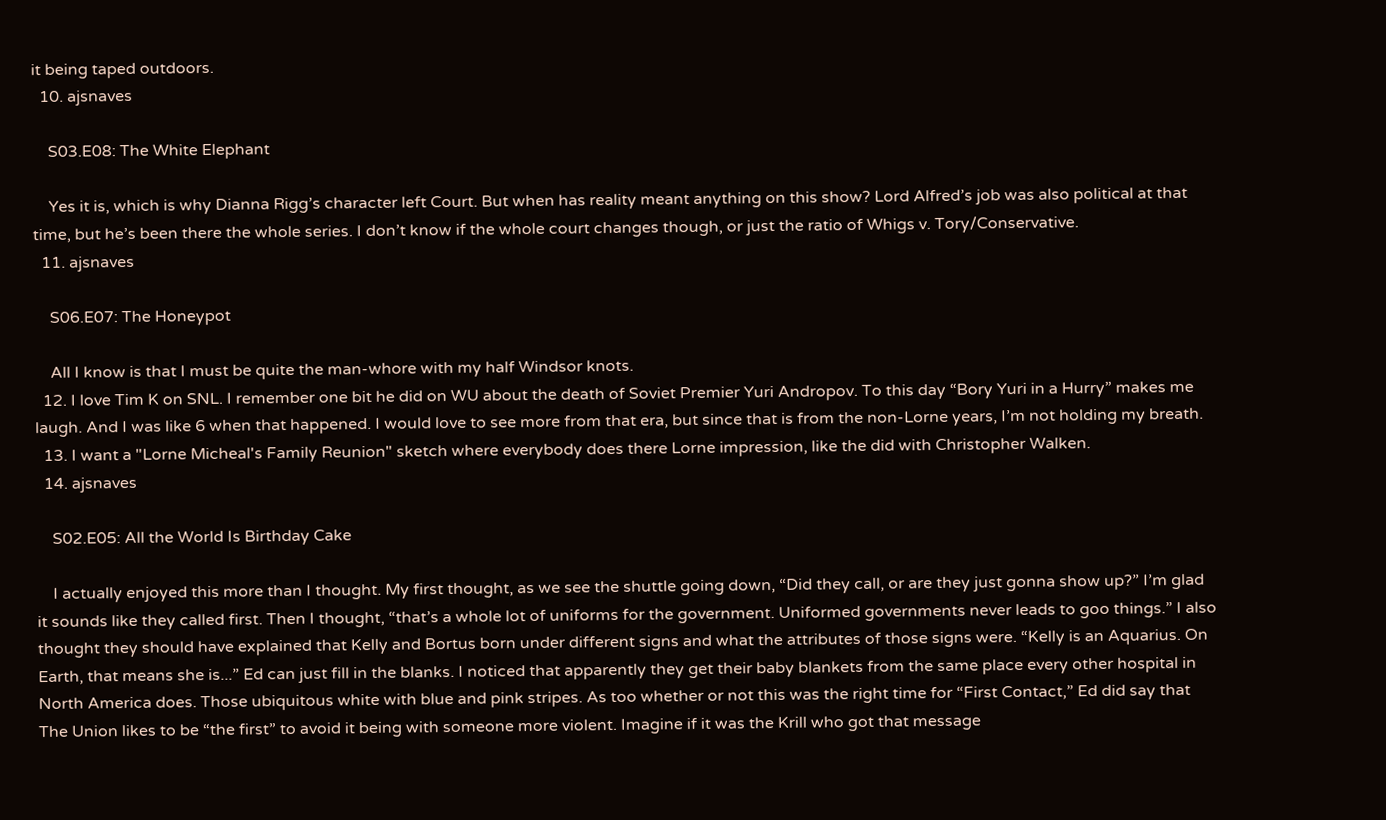it being taped outdoors.
  10. ajsnaves

    S03.E08: The White Elephant

    Yes it is, which is why Dianna Rigg’s character left Court. But when has reality meant anything on this show? Lord Alfred’s job was also political at that time, but he’s been there the whole series. I don’t know if the whole court changes though, or just the ratio of Whigs v. Tory/Conservative.
  11. ajsnaves

    S06.E07: The Honeypot

    All I know is that I must be quite the man-whore with my half Windsor knots.
  12. I love Tim K on SNL. I remember one bit he did on WU about the death of Soviet Premier Yuri Andropov. To this day “Bory Yuri in a Hurry” makes me laugh. And I was like 6 when that happened. I would love to see more from that era, but since that is from the non-Lorne years, I’m not holding my breath.
  13. I want a "Lorne Micheal's Family Reunion" sketch where everybody does there Lorne impression, like the did with Christopher Walken.
  14. ajsnaves

    S02.E05: All the World Is Birthday Cake

    I actually enjoyed this more than I thought. My first thought, as we see the shuttle going down, “Did they call, or are they just gonna show up?” I’m glad it sounds like they called first. Then I thought, “that’s a whole lot of uniforms for the government. Uniformed governments never leads to goo things.” I also thought they should have explained that Kelly and Bortus born under different signs and what the attributes of those signs were. “Kelly is an Aquarius. On Earth, that means she is...” Ed can just fill in the blanks. I noticed that apparently they get their baby blankets from the same place every other hospital in North America does. Those ubiquitous white with blue and pink stripes. As too whether or not this was the right time for “First Contact,” Ed did say that The Union likes to be “the first” to avoid it being with someone more violent. Imagine if it was the Krill who got that message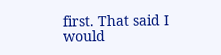first. That said I would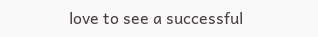love to see a successful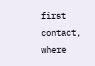first contact, where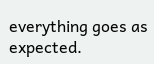everything goes as expected.